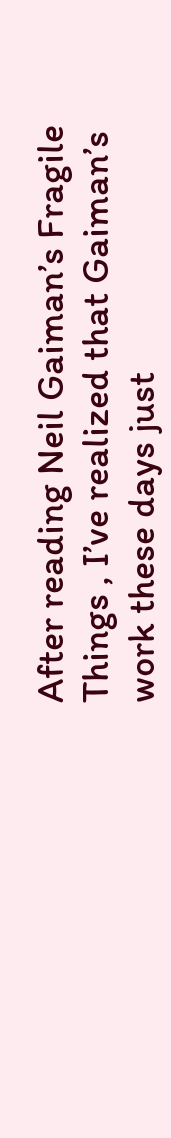After reading Neil Gaiman’s Fragile Things , I’ve realized that Gaiman’s work these days just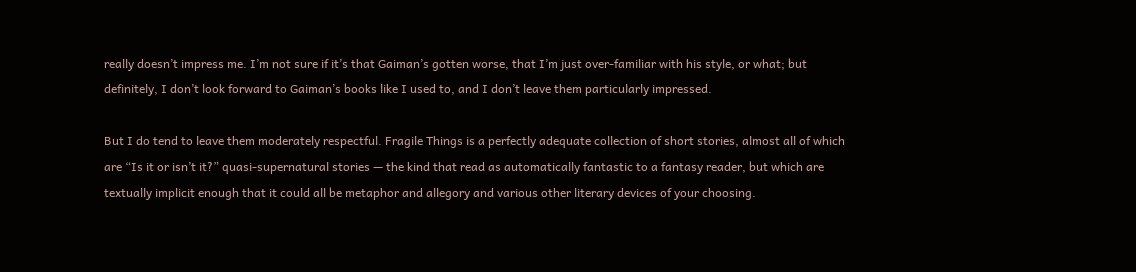really doesn’t impress me. I’m not sure if it’s that Gaiman’s gotten worse, that I’m just over-familiar with his style, or what; but definitely, I don’t look forward to Gaiman’s books like I used to, and I don’t leave them particularly impressed.

But I do tend to leave them moderately respectful. Fragile Things is a perfectly adequate collection of short stories, almost all of which are “Is it or isn’t it?” quasi-supernatural stories — the kind that read as automatically fantastic to a fantasy reader, but which are textually implicit enough that it could all be metaphor and allegory and various other literary devices of your choosing.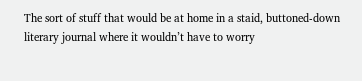The sort of stuff that would be at home in a staid, buttoned-down literary journal where it wouldn’t have to worry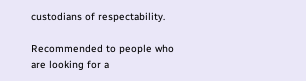custodians of respectability.

Recommended to people who are looking for a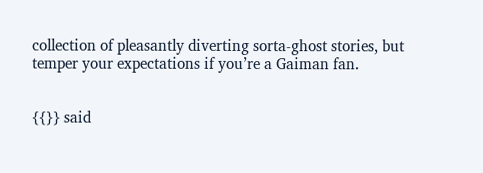collection of pleasantly diverting sorta-ghost stories, but temper your expectations if you’re a Gaiman fan.


{{}} said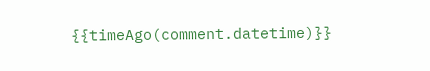{{timeAgo(comment.datetime)}}